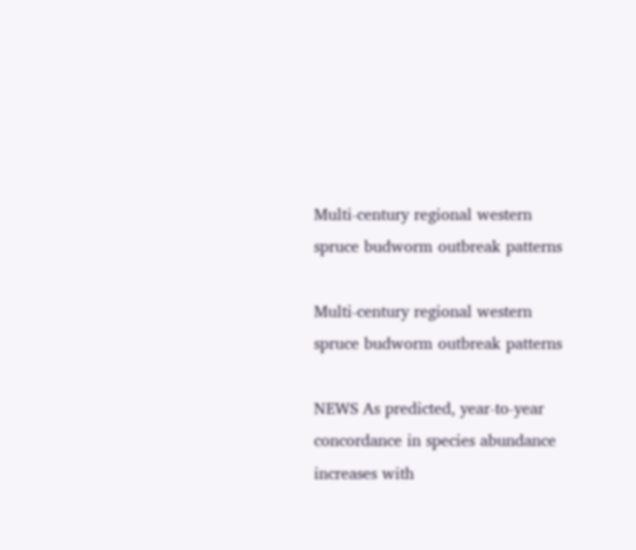Multi-century regional western spruce budworm outbreak patterns

Multi-century regional western spruce budworm outbreak patterns

NEWS As predicted, year-to-year concordance in species abundance increases with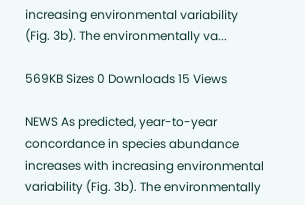increasing environmental variability (Fig. 3b). The environmentally va...

569KB Sizes 0 Downloads 15 Views

NEWS As predicted, year-to-year concordance in species abundance increases with increasing environmental variability (Fig. 3b). The environmentally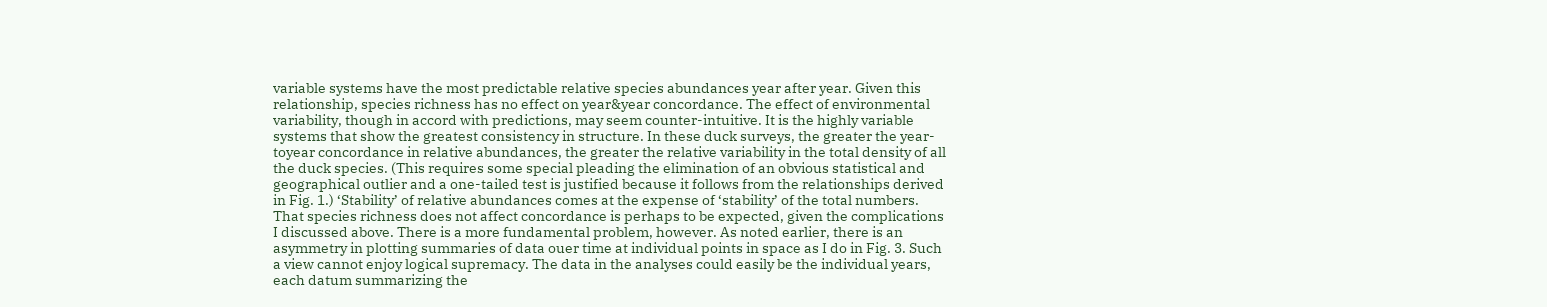variable systems have the most predictable relative species abundances year after year. Given this relationship, species richness has no effect on year&year concordance. The effect of environmental variability, though in accord with predictions, may seem counter-intuitive. It is the highly variable systems that show the greatest consistency in structure. In these duck surveys, the greater the year-toyear concordance in relative abundances, the greater the relative variability in the total density of all the duck species. (This requires some special pleading the elimination of an obvious statistical and geographical outlier and a one-tailed test is justified because it follows from the relationships derived in Fig. 1.) ‘Stability’ of relative abundances comes at the expense of ‘stability’ of the total numbers. That species richness does not affect concordance is perhaps to be expected, given the complications I discussed above. There is a more fundamental problem, however. As noted earlier, there is an asymmetry in plotting summaries of data ouer time at individual points in space as I do in Fig. 3. Such a view cannot enjoy logical supremacy. The data in the analyses could easily be the individual years, each datum summarizing the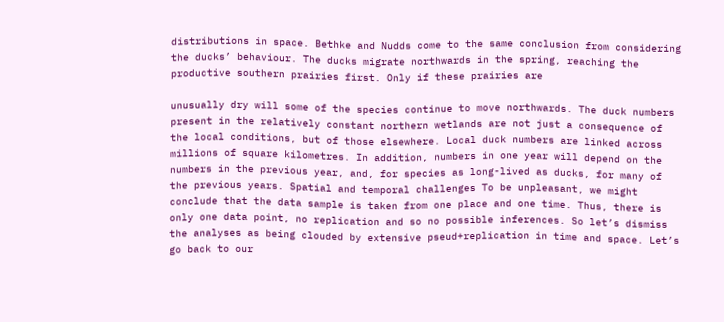distributions in space. Bethke and Nudds come to the same conclusion from considering the ducks’ behaviour. The ducks migrate northwards in the spring, reaching the productive southern prairies first. Only if these prairies are

unusually dry will some of the species continue to move northwards. The duck numbers present in the relatively constant northern wetlands are not just a consequence of the local conditions, but of those elsewhere. Local duck numbers are linked across millions of square kilometres. In addition, numbers in one year will depend on the numbers in the previous year, and, for species as long-lived as ducks, for many of the previous years. Spatial and temporal challenges To be unpleasant, we might conclude that the data sample is taken from one place and one time. Thus, there is only one data point, no replication and so no possible inferences. So let’s dismiss the analyses as being clouded by extensive pseud+replication in time and space. Let’s go back to our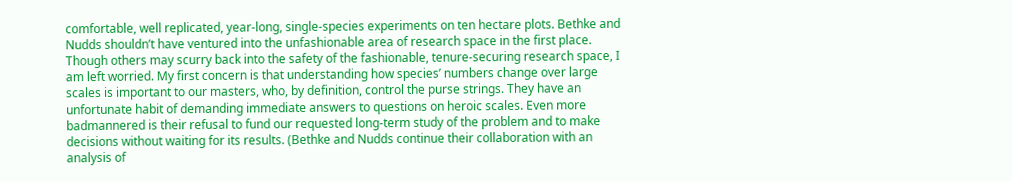comfortable, well replicated, year-long, single-species experiments on ten hectare plots. Bethke and Nudds shouldn’t have ventured into the unfashionable area of research space in the first place. Though others may scurry back into the safety of the fashionable, tenure-securing research space, I am left worried. My first concern is that understanding how species’ numbers change over large scales is important to our masters, who, by definition, control the purse strings. They have an unfortunate habit of demanding immediate answers to questions on heroic scales. Even more badmannered is their refusal to fund our requested long-term study of the problem and to make decisions without waiting for its results. (Bethke and Nudds continue their collaboration with an analysis of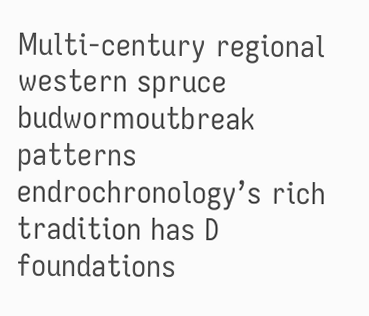Multi-century regional western spruce budwormoutbreak patterns endrochronology’s rich tradition has D foundations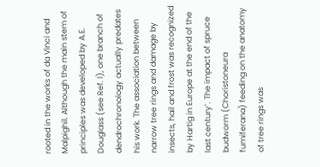rooted in the works of da Vinci and Malpighil. Although the main stem of principles was developed by A.E. Douglass (see Ref. l), one branch of dendrochronology actually predates his work. The association between narrow tree rings and damage by insects, hail and frost was recognized by Hartig in Europe at the end of the last century’. The impact of spruce budworm (Choristoneura fumiferana) feeding on the anatomy of tree rings was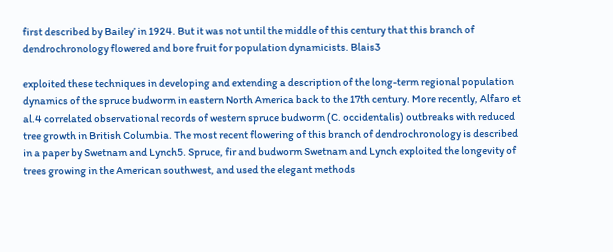first described by Bailey’ in 1924. But it was not until the middle of this century that this branch of dendrochronology flowered and bore fruit for population dynamicists. Blais3

exploited these techniques in developing and extending a description of the long-term regional population dynamics of the spruce budworm in eastern North America back to the 17th century. More recently, Alfaro et al.4 correlated observational records of western spruce budworm (C. occidentalis) outbreaks with reduced tree growth in British Columbia. The most recent flowering of this branch of dendrochronology is described in a paper by Swetnam and Lynch5. Spruce, fir and budworm Swetnam and Lynch exploited the longevity of trees growing in the American southwest, and used the elegant methods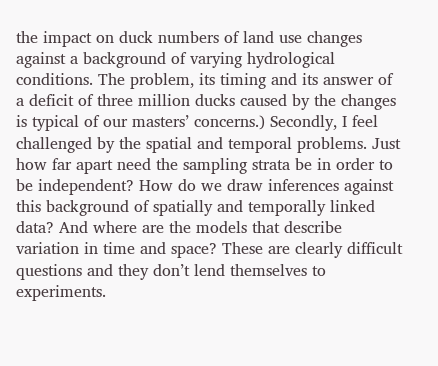the impact on duck numbers of land use changes against a background of varying hydrological conditions. The problem, its timing and its answer of a deficit of three million ducks caused by the changes is typical of our masters’ concerns.) Secondly, I feel challenged by the spatial and temporal problems. Just how far apart need the sampling strata be in order to be independent? How do we draw inferences against this background of spatially and temporally linked data? And where are the models that describe variation in time and space? These are clearly difficult questions and they don’t lend themselves to experiments.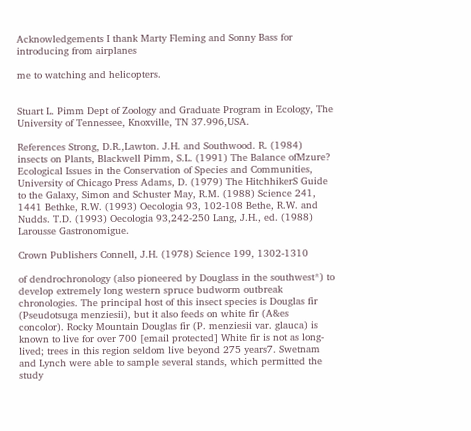Acknowledgements I thank Marty Fleming and Sonny Bass for introducing from airplanes

me to watching and helicopters.


Stuart L. Pimm Dept of Zoology and Graduate Program in Ecology, The University of Tennessee, Knoxville, TN 37.996,USA.

References Strong, D.R.,Lawton. J.H. and Southwood. R. (1984) insects on Plants, Blackwell Pimm, S.L. (1991) The Balance ofMzure? Ecological Issues in the Conservation of Species and Communities, University of Chicago Press Adams, D. (1979) The HitchhikerS Guide to the Galaxy, Simon and Schuster May, R.M. (1988) Science 241, 1441 Bethke, R.W. (1993) Oecologia 93, 102-108 Bethe, R.W. and Nudds. T.D. (1993) Oecologia 93,242-250 Lang, J.H., ed. (1988) Larousse Gastronomigue.

Crown Publishers Connell, J.H. (1978) Science 199, 1302-1310

of dendrochronology (also pioneered by Douglass in the southwest*) to develop extremely long western spruce budworm outbreak chronologies. The principal host of this insect species is Douglas fir (Pseudotsuga menziesii), but it also feeds on white fir (A&es concolor). Rocky Mountain Douglas fir (P. menziesii var. glauca) is known to live for over 700 [email protected] White fir is not as long-lived; trees in this region seldom live beyond 275 years7. Swetnam and Lynch were able to sample several stands, which permitted the study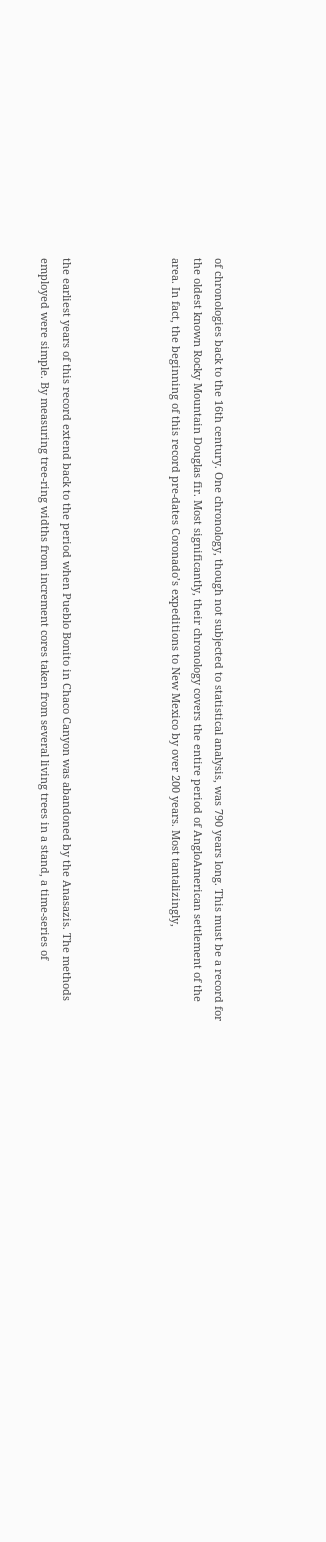of chronologies back to the 16th century. One chronology, though not subjected to statistical analysis, was 790 years long. This must be a record for the oldest known Rocky Mountain Douglas fir. Most significantly, their chronology covers the entire period of AngloAmerican settlement of the area. In fact, the beginning of this record pre-dates Coronado’s expeditions to New Mexico by over 200 years. Most tantalizingly,




the earliest years of this record extend back to the period when Pueblo Bonito in Chaco Canyon was abandoned by the Anasazis. The methods employed were simple. By measuring tree-ring widths from increment cores taken from several living trees in a stand, a time-series of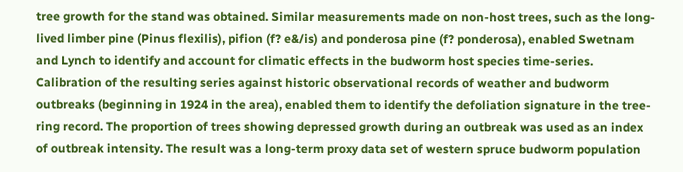tree growth for the stand was obtained. Similar measurements made on non-host trees, such as the long-lived limber pine (Pinus flexilis), pifion (f? e&/is) and ponderosa pine (f? ponderosa), enabled Swetnam and Lynch to identify and account for climatic effects in the budworm host species time-series. Calibration of the resulting series against historic observational records of weather and budworm outbreaks (beginning in 1924 in the area), enabled them to identify the defoliation signature in the tree-ring record. The proportion of trees showing depressed growth during an outbreak was used as an index of outbreak intensity. The result was a long-term proxy data set of western spruce budworm population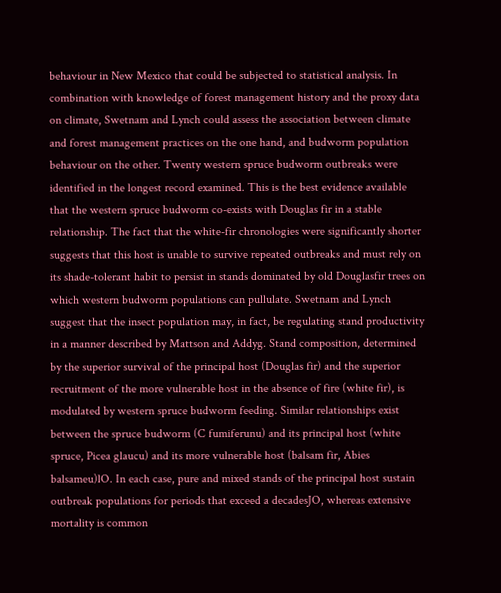behaviour in New Mexico that could be subjected to statistical analysis. In combination with knowledge of forest management history and the proxy data on climate, Swetnam and Lynch could assess the association between climate and forest management practices on the one hand, and budworm population behaviour on the other. Twenty western spruce budworm outbreaks were identified in the longest record examined. This is the best evidence available that the western spruce budworm co-exists with Douglas fir in a stable relationship. The fact that the white-fir chronologies were significantly shorter suggests that this host is unable to survive repeated outbreaks and must rely on its shade-tolerant habit to persist in stands dominated by old Douglasfir trees on which western budworm populations can pullulate. Swetnam and Lynch suggest that the insect population may, in fact, be regulating stand productivity in a manner described by Mattson and Addyg. Stand composition, determined by the superior survival of the principal host (Douglas fir) and the superior recruitment of the more vulnerable host in the absence of fire (white fir), is modulated by western spruce budworm feeding. Similar relationships exist between the spruce budworm (C fumiferunu) and its principal host (white spruce, Picea glaucu) and its more vulnerable host (balsam fir, Abies balsameu)lO. In each case, pure and mixed stands of the principal host sustain outbreak populations for periods that exceed a decadesJO, whereas extensive mortality is common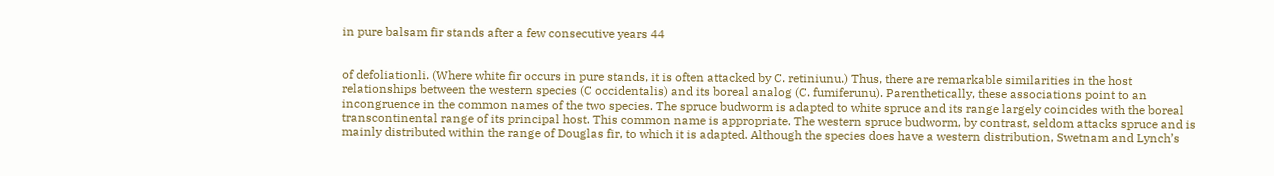in pure balsam fir stands after a few consecutive years 44


of defoliationli. (Where white fir occurs in pure stands, it is often attacked by C. retiniunu.) Thus, there are remarkable similarities in the host relationships between the western species (C occidentalis) and its boreal analog (C. fumiferunu). Parenthetically, these associations point to an incongruence in the common names of the two species. The spruce budworm is adapted to white spruce and its range largely coincides with the boreal transcontinental range of its principal host. This common name is appropriate. The western spruce budworm, by contrast, seldom attacks spruce and is mainly distributed within the range of Douglas fir, to which it is adapted. Although the species does have a western distribution, Swetnam and Lynch’s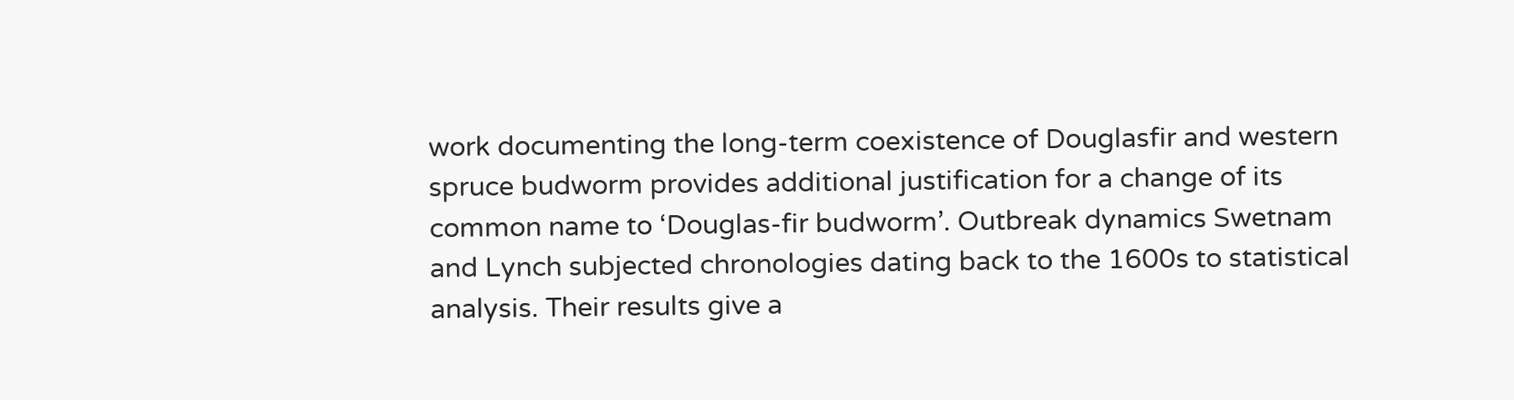work documenting the long-term coexistence of Douglasfir and western spruce budworm provides additional justification for a change of its common name to ‘Douglas-fir budworm’. Outbreak dynamics Swetnam and Lynch subjected chronologies dating back to the 1600s to statistical analysis. Their results give a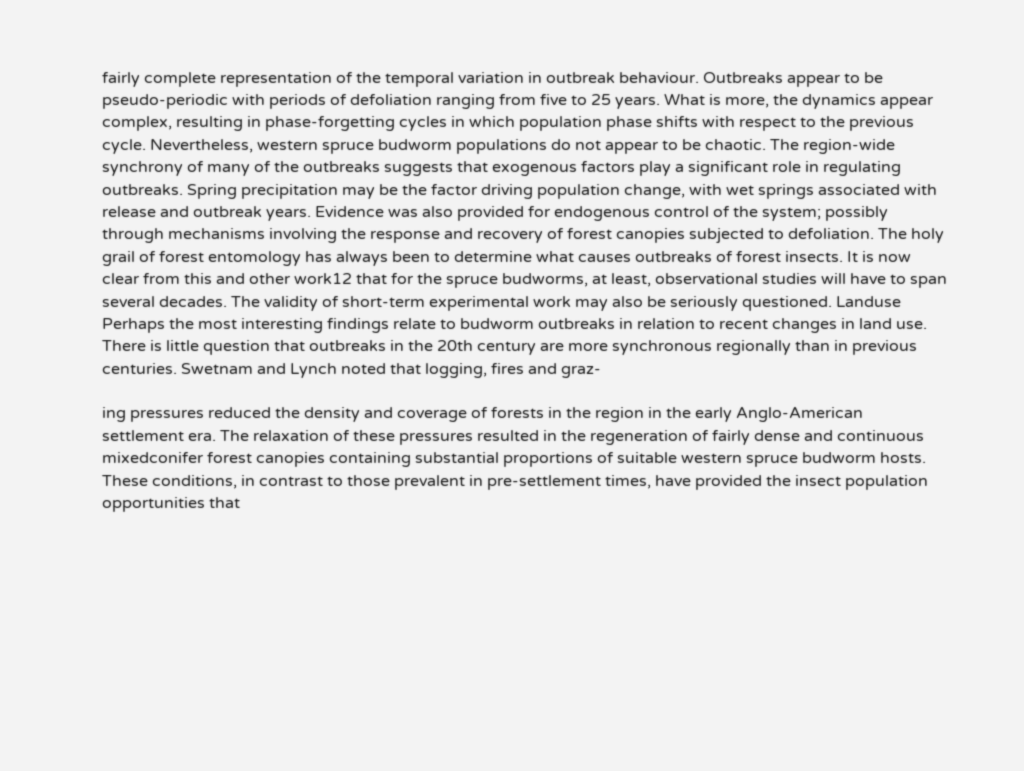fairly complete representation of the temporal variation in outbreak behaviour. Outbreaks appear to be pseudo-periodic with periods of defoliation ranging from five to 25 years. What is more, the dynamics appear complex, resulting in phase-forgetting cycles in which population phase shifts with respect to the previous cycle. Nevertheless, western spruce budworm populations do not appear to be chaotic. The region-wide synchrony of many of the outbreaks suggests that exogenous factors play a significant role in regulating outbreaks. Spring precipitation may be the factor driving population change, with wet springs associated with release and outbreak years. Evidence was also provided for endogenous control of the system; possibly through mechanisms involving the response and recovery of forest canopies subjected to defoliation. The holy grail of forest entomology has always been to determine what causes outbreaks of forest insects. It is now clear from this and other work12 that for the spruce budworms, at least, observational studies will have to span several decades. The validity of short-term experimental work may also be seriously questioned. Landuse Perhaps the most interesting findings relate to budworm outbreaks in relation to recent changes in land use. There is little question that outbreaks in the 20th century are more synchronous regionally than in previous centuries. Swetnam and Lynch noted that logging, fires and graz-

ing pressures reduced the density and coverage of forests in the region in the early Anglo-American settlement era. The relaxation of these pressures resulted in the regeneration of fairly dense and continuous mixedconifer forest canopies containing substantial proportions of suitable western spruce budworm hosts. These conditions, in contrast to those prevalent in pre-settlement times, have provided the insect population opportunities that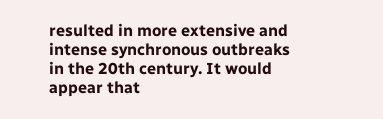resulted in more extensive and intense synchronous outbreaks in the 20th century. It would appear that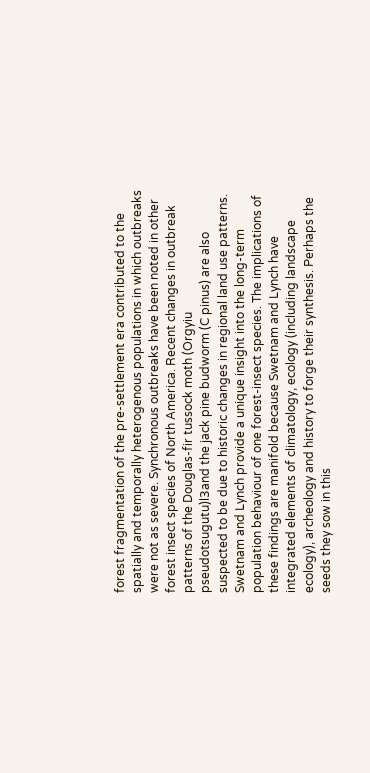forest fragmentation of the pre-settlement era contributed to the spatially and temporally heterogenous populations in which outbreaks were not as severe. Synchronous outbreaks have been noted in other forest insect species of North America. Recent changes in outbreak patterns of the Douglas-fir tussock moth (Orgyiu pseudotsugutu)l3and the jack pine budworm (C pinus) are also suspected to be due to historic changes in regional land use patterns. Swetnam and Lynch provide a unique insight into the long-term population behaviour of one forest-insect species. The implications of these findings are manifold because Swetnam and Lynch have integrated elements of climatology, ecology (including landscape ecology), archeology and history to forge their synthesis. Perhaps the seeds they sow in this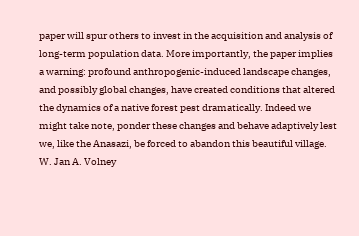paper will spur others to invest in the acquisition and analysis of long-term population data. More importantly, the paper implies a warning: profound anthropogenic-induced landscape changes, and possibly global changes, have created conditions that altered the dynamics of a native forest pest dramatically. Indeed we might take note, ponder these changes and behave adaptively lest we, like the Anasazi, be forced to abandon this beautiful village. W. Jan A. Volney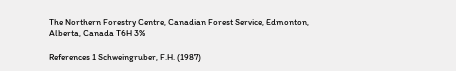The Northern Forestry Centre, Canadian Forest Service, Edmonton, Alberta, Canada T6H 3%

References 1 Schweingruber, F.H. (1987)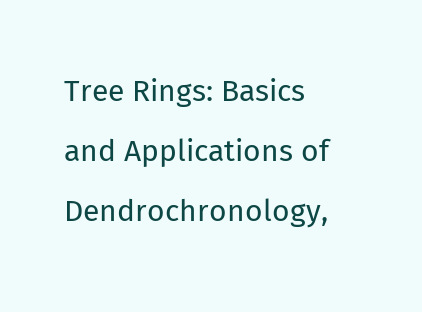Tree Rings: Basics and Applications of Dendrochronology,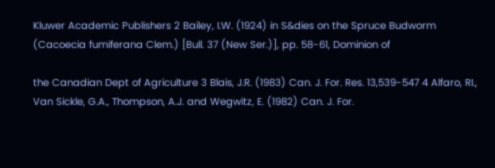Kluwer Academic Publishers 2 Bailey, I.W. (1924) in S&dies on the Spruce Budworm (Cacoecia fumiferana Clem.) [Bull. 37 (New Ser.)], pp. 58-61, Dominion of

the Canadian Dept of Agriculture 3 Blais, J.R. (1983) Can. J. For. Res. 13,539-547 4 Alfaro, RI., Van Sickle, G.A., Thompson, A.J. and Wegwitz, E. (1982) Can. J. For.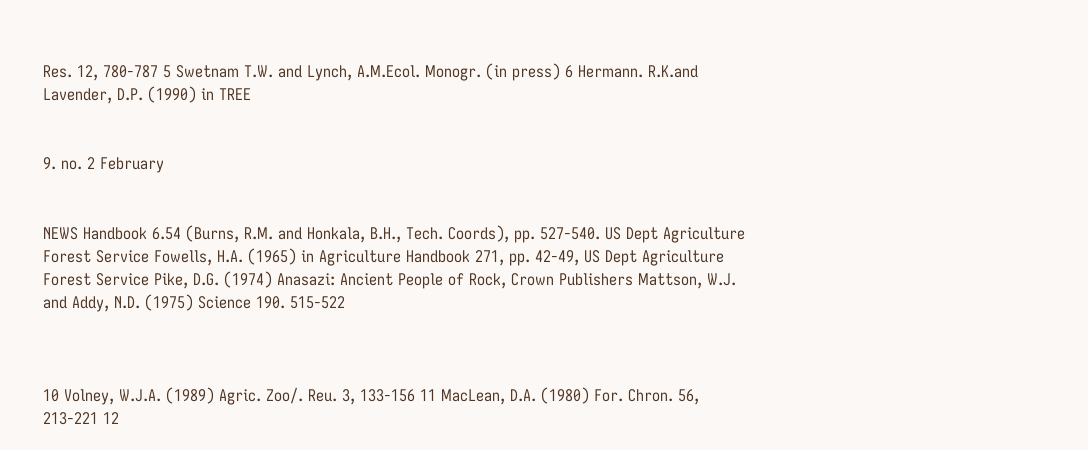Res. 12, 780-787 5 Swetnam T.W. and Lynch, A.M.Ecol. Monogr. (in press) 6 Hermann. R.K.and Lavender, D.P. (1990) in TREE


9. no. 2 February


NEWS Handbook 6.54 (Burns, R.M. and Honkala, B.H., Tech. Coords), pp. 527-540. US Dept Agriculture Forest Service Fowells, H.A. (1965) in Agriculture Handbook 271, pp. 42-49, US Dept Agriculture Forest Service Pike, D.G. (1974) Anasazi: Ancient People of Rock, Crown Publishers Mattson, W.J. and Addy, N.D. (1975) Science 190. 515-522



10 Volney, W.J.A. (1989) Agric. Zoo/. Reu. 3, 133-156 11 MacLean, D.A. (1980) For. Chron. 56, 213-221 12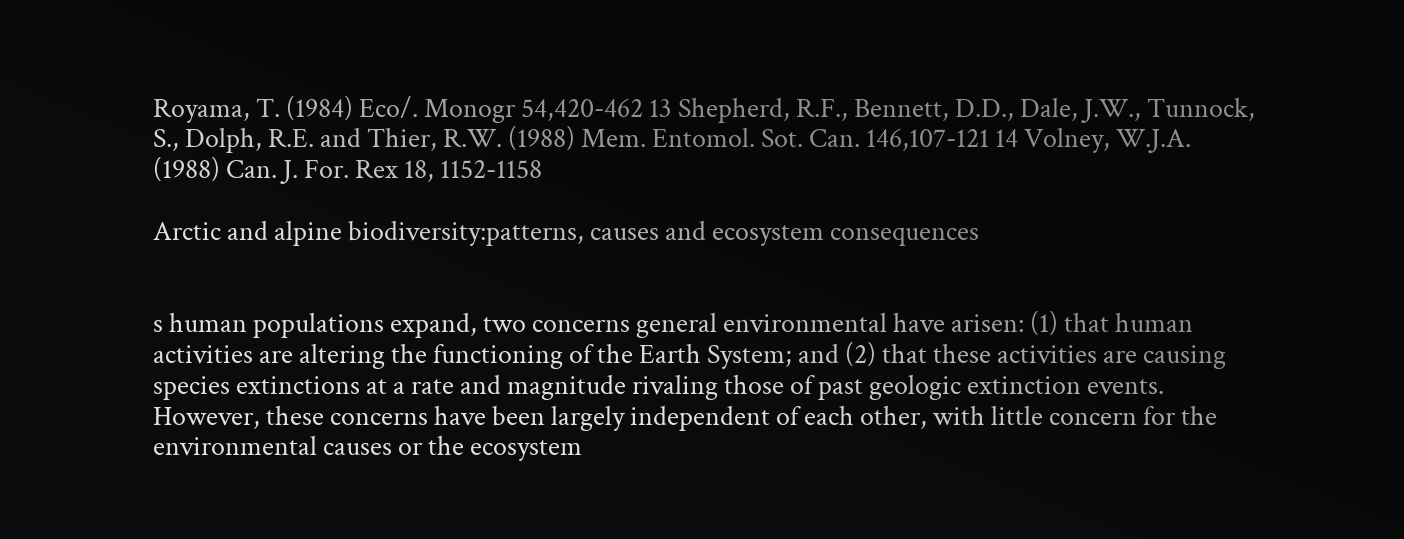Royama, T. (1984) Eco/. Monogr 54,420-462 13 Shepherd, R.F., Bennett, D.D., Dale, J.W., Tunnock, S., Dolph, R.E. and Thier, R.W. (1988) Mem. Entomol. Sot. Can. 146,107-121 14 Volney, W.J.A. (1988) Can. J. For. Rex 18, 1152-1158

Arctic and alpine biodiversity:patterns, causes and ecosystem consequences


s human populations expand, two concerns general environmental have arisen: (1) that human activities are altering the functioning of the Earth System; and (2) that these activities are causing species extinctions at a rate and magnitude rivaling those of past geologic extinction events. However, these concerns have been largely independent of each other, with little concern for the environmental causes or the ecosystem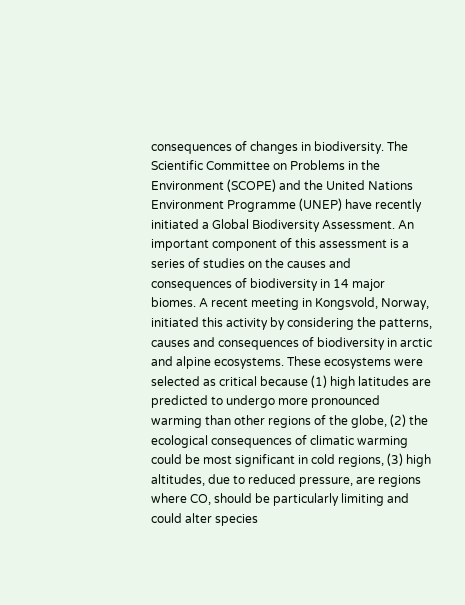consequences of changes in biodiversity. The Scientific Committee on Problems in the Environment (SCOPE) and the United Nations Environment Programme (UNEP) have recently initiated a Global Biodiversity Assessment. An important component of this assessment is a series of studies on the causes and consequences of biodiversity in 14 major biomes. A recent meeting in Kongsvold, Norway, initiated this activity by considering the patterns, causes and consequences of biodiversity in arctic and alpine ecosystems. These ecosystems were selected as critical because (1) high latitudes are predicted to undergo more pronounced warming than other regions of the globe, (2) the ecological consequences of climatic warming could be most significant in cold regions, (3) high altitudes, due to reduced pressure, are regions where CO, should be particularly limiting and could alter species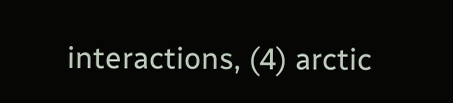interactions, (4) arctic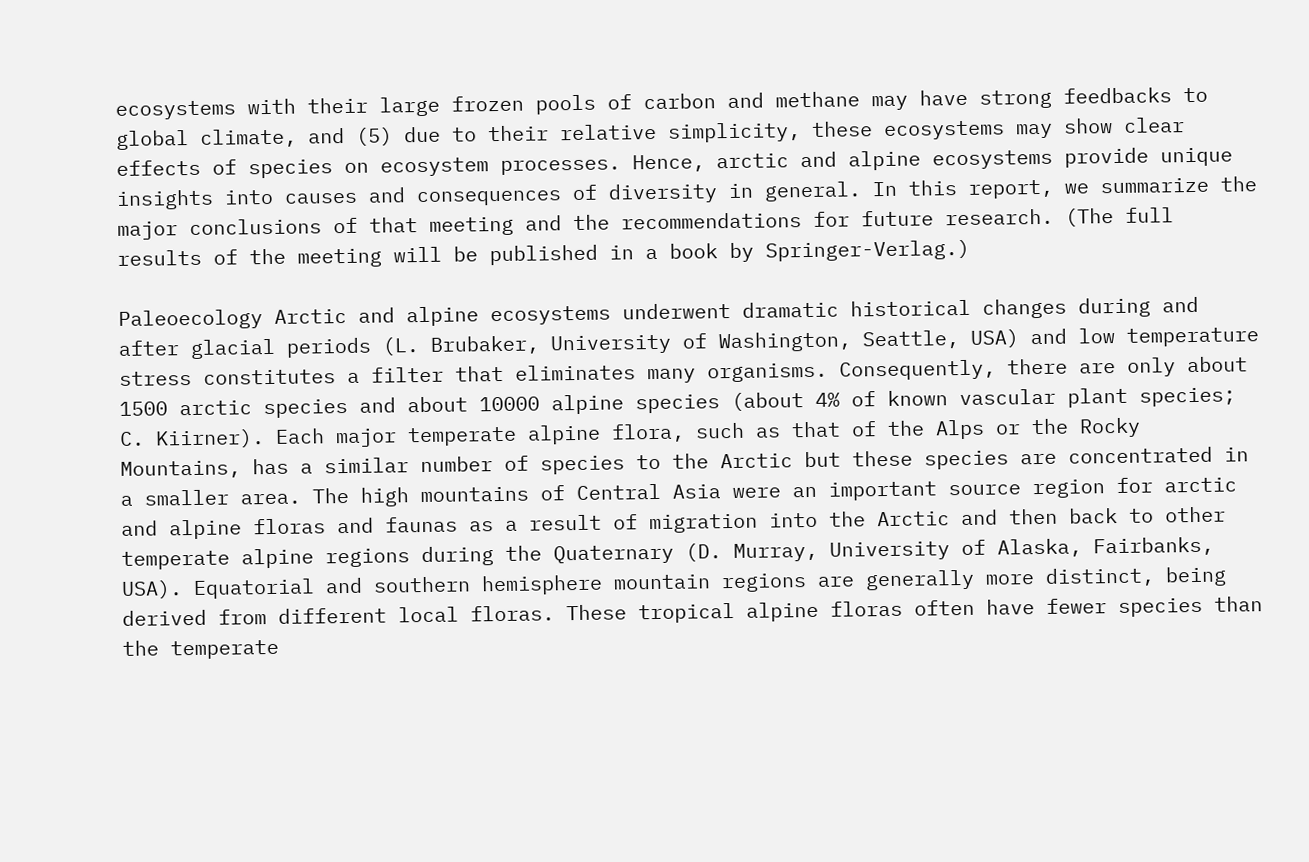ecosystems with their large frozen pools of carbon and methane may have strong feedbacks to global climate, and (5) due to their relative simplicity, these ecosystems may show clear effects of species on ecosystem processes. Hence, arctic and alpine ecosystems provide unique insights into causes and consequences of diversity in general. In this report, we summarize the major conclusions of that meeting and the recommendations for future research. (The full results of the meeting will be published in a book by Springer-Verlag.)

Paleoecology Arctic and alpine ecosystems underwent dramatic historical changes during and after glacial periods (L. Brubaker, University of Washington, Seattle, USA) and low temperature stress constitutes a filter that eliminates many organisms. Consequently, there are only about 1500 arctic species and about 10000 alpine species (about 4% of known vascular plant species; C. Kiirner). Each major temperate alpine flora, such as that of the Alps or the Rocky Mountains, has a similar number of species to the Arctic but these species are concentrated in a smaller area. The high mountains of Central Asia were an important source region for arctic and alpine floras and faunas as a result of migration into the Arctic and then back to other temperate alpine regions during the Quaternary (D. Murray, University of Alaska, Fairbanks, USA). Equatorial and southern hemisphere mountain regions are generally more distinct, being derived from different local floras. These tropical alpine floras often have fewer species than the temperate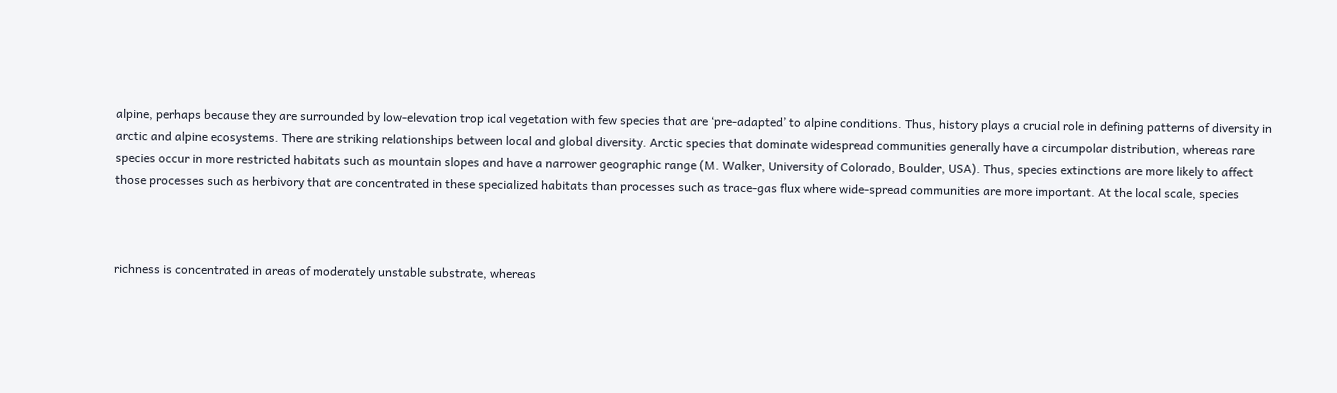alpine, perhaps because they are surrounded by low-elevation trop ical vegetation with few species that are ‘pre-adapted’ to alpine conditions. Thus, history plays a crucial role in defining patterns of diversity in arctic and alpine ecosystems. There are striking relationships between local and global diversity. Arctic species that dominate widespread communities generally have a circumpolar distribution, whereas rare species occur in more restricted habitats such as mountain slopes and have a narrower geographic range (M. Walker, University of Colorado, Boulder, USA). Thus, species extinctions are more likely to affect those processes such as herbivory that are concentrated in these specialized habitats than processes such as trace-gas flux where wide-spread communities are more important. At the local scale, species



richness is concentrated in areas of moderately unstable substrate, whereas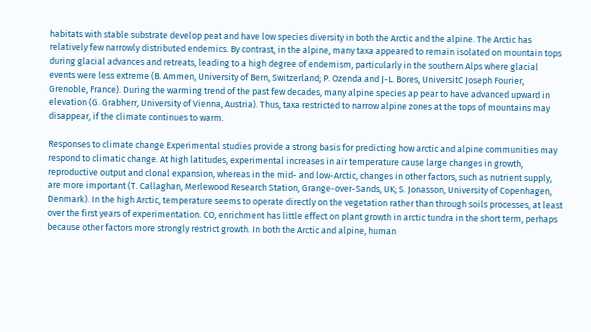habitats with stable substrate develop peat and have low species diversity in both the Arctic and the alpine. The Arctic has relatively few narrowly distributed endemics. By contrast, in the alpine, many taxa appeared to remain isolated on mountain tops during glacial advances and retreats, leading to a high degree of endemism, particularly in the southern Alps where glacial events were less extreme (B. Ammen, University of Bern, Switzerland; P. Ozenda and J-L. Bores, UniversitC Joseph Fourier, Grenoble, France). During the warming trend of the past few decades, many alpine species ap pear to have advanced upward in elevation (G. Grabherr, University of Vienna, Austria). Thus, taxa restricted to narrow alpine zones at the tops of mountains may disappear, if the climate continues to warm.

Responses to climate change Experimental studies provide a strong basis for predicting how arctic and alpine communities may respond to climatic change. At high latitudes, experimental increases in air temperature cause large changes in growth, reproductive output and clonal expansion, whereas in the mid- and low-Arctic, changes in other factors, such as nutrient supply, are more important (T. Callaghan, Merlewood Research Station, Grange-over-Sands, UK; S. Jonasson, University of Copenhagen, Denmark). In the high Arctic, temperature seems to operate directly on the vegetation rather than through soils processes, at least over the first years of experimentation. CO, enrichment has little effect on plant growth in arctic tundra in the short term, perhaps because other factors more strongly restrict growth. In both the Arctic and alpine, human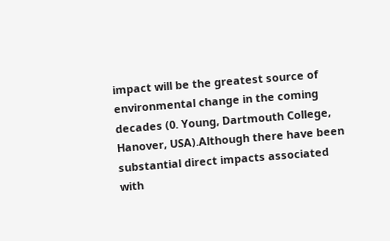impact will be the greatest source of environmental change in the coming decades (0. Young, Dartmouth College, Hanover, USA).Although there have been substantial direct impacts associated with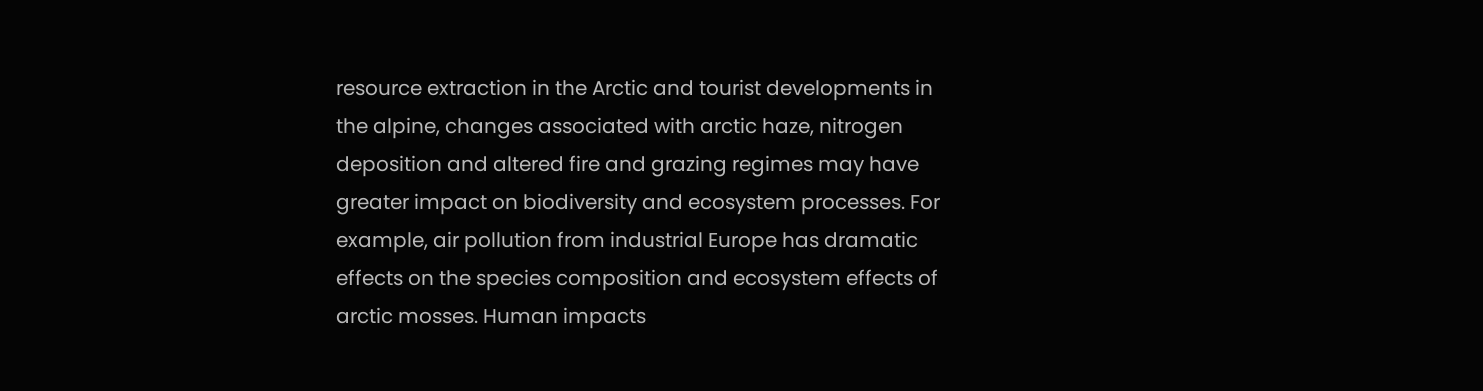resource extraction in the Arctic and tourist developments in the alpine, changes associated with arctic haze, nitrogen deposition and altered fire and grazing regimes may have greater impact on biodiversity and ecosystem processes. For example, air pollution from industrial Europe has dramatic effects on the species composition and ecosystem effects of arctic mosses. Human impacts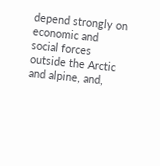depend strongly on economic and social forces outside the Arctic and alpine, and,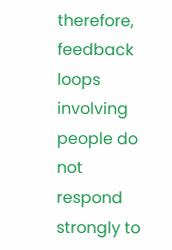therefore, feedback loops involving people do not respond strongly to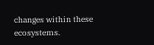changes within these ecosystems.